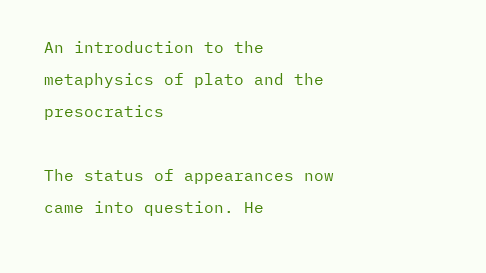An introduction to the metaphysics of plato and the presocratics

The status of appearances now came into question. He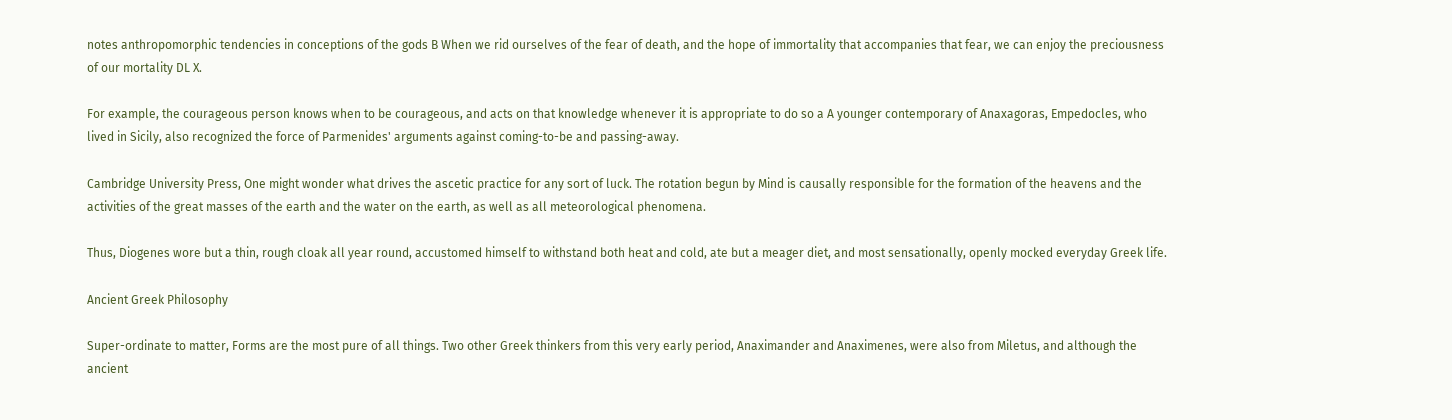notes anthropomorphic tendencies in conceptions of the gods B When we rid ourselves of the fear of death, and the hope of immortality that accompanies that fear, we can enjoy the preciousness of our mortality DL X.

For example, the courageous person knows when to be courageous, and acts on that knowledge whenever it is appropriate to do so a A younger contemporary of Anaxagoras, Empedocles, who lived in Sicily, also recognized the force of Parmenides' arguments against coming-to-be and passing-away.

Cambridge University Press, One might wonder what drives the ascetic practice for any sort of luck. The rotation begun by Mind is causally responsible for the formation of the heavens and the activities of the great masses of the earth and the water on the earth, as well as all meteorological phenomena.

Thus, Diogenes wore but a thin, rough cloak all year round, accustomed himself to withstand both heat and cold, ate but a meager diet, and most sensationally, openly mocked everyday Greek life.

Ancient Greek Philosophy

Super-ordinate to matter, Forms are the most pure of all things. Two other Greek thinkers from this very early period, Anaximander and Anaximenes, were also from Miletus, and although the ancient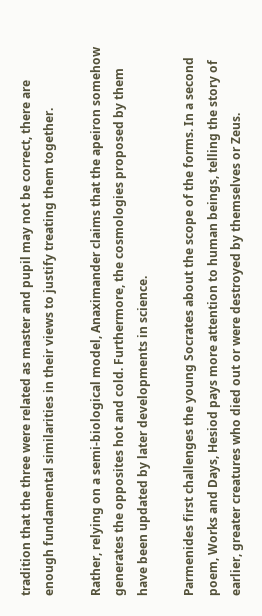tradition that the three were related as master and pupil may not be correct, there are enough fundamental similarities in their views to justify treating them together.

Rather, relying on a semi-biological model, Anaximander claims that the apeiron somehow generates the opposites hot and cold. Furthermore, the cosmologies proposed by them have been updated by later developments in science.

Parmenides first challenges the young Socrates about the scope of the forms. In a second poem, Works and Days, Hesiod pays more attention to human beings, telling the story of earlier, greater creatures who died out or were destroyed by themselves or Zeus.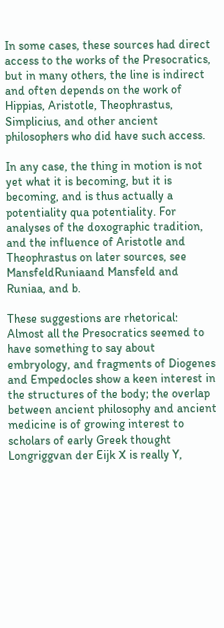In some cases, these sources had direct access to the works of the Presocratics, but in many others, the line is indirect and often depends on the work of Hippias, Aristotle, Theophrastus, Simplicius, and other ancient philosophers who did have such access.

In any case, the thing in motion is not yet what it is becoming, but it is becoming, and is thus actually a potentiality qua potentiality. For analyses of the doxographic tradition, and the influence of Aristotle and Theophrastus on later sources, see MansfeldRuniaand Mansfeld and Runiaa, and b.

These suggestions are rhetorical: Almost all the Presocratics seemed to have something to say about embryology, and fragments of Diogenes and Empedocles show a keen interest in the structures of the body; the overlap between ancient philosophy and ancient medicine is of growing interest to scholars of early Greek thought Longriggvan der Eijk X is really Y,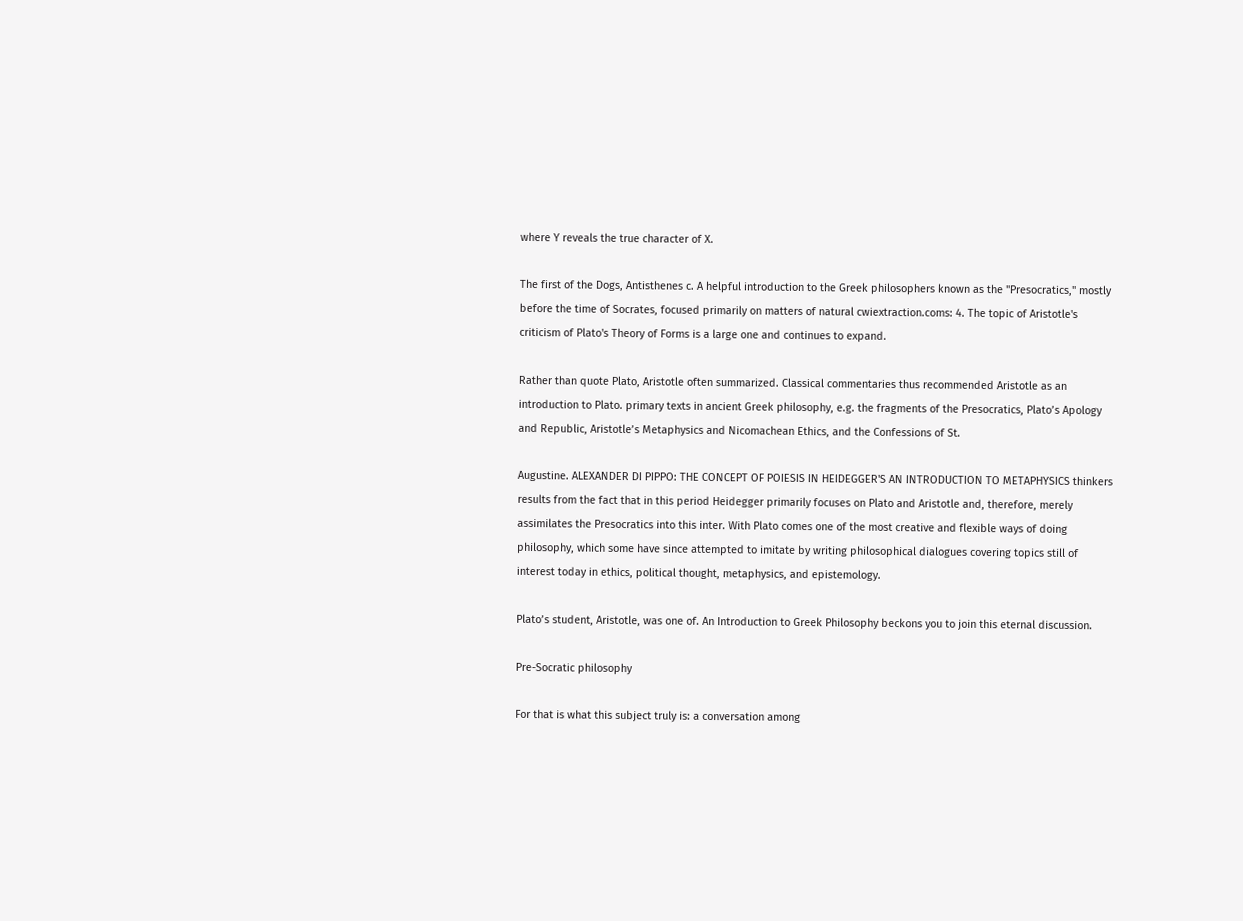where Y reveals the true character of X.

The first of the Dogs, Antisthenes c. A helpful introduction to the Greek philosophers known as the "Presocratics," mostly before the time of Socrates, focused primarily on matters of natural cwiextraction.coms: 4. The topic of Aristotle's criticism of Plato's Theory of Forms is a large one and continues to expand.

Rather than quote Plato, Aristotle often summarized. Classical commentaries thus recommended Aristotle as an introduction to Plato. primary texts in ancient Greek philosophy, e.g. the fragments of the Presocratics, Plato’s Apology and Republic, Aristotle’s Metaphysics and Nicomachean Ethics, and the Confessions of St.

Augustine. ALEXANDER DI PIPPO: THE CONCEPT OF POIESIS IN HEIDEGGER'S AN INTRODUCTION TO METAPHYSICS thinkers results from the fact that in this period Heidegger primarily focuses on Plato and Aristotle and, therefore, merely assimilates the Presocratics into this inter. With Plato comes one of the most creative and flexible ways of doing philosophy, which some have since attempted to imitate by writing philosophical dialogues covering topics still of interest today in ethics, political thought, metaphysics, and epistemology.

Plato’s student, Aristotle, was one of. An Introduction to Greek Philosophy beckons you to join this eternal discussion.

Pre-Socratic philosophy

For that is what this subject truly is: a conversation among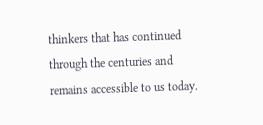thinkers that has continued through the centuries and remains accessible to us today.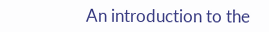An introduction to the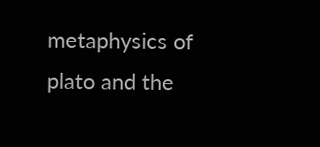metaphysics of plato and the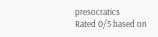presocratics
Rated 0/5 based on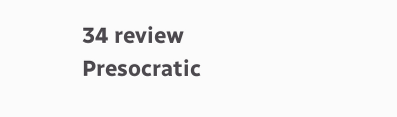34 review
Presocratic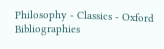Philosophy - Classics - Oxford Bibliographies